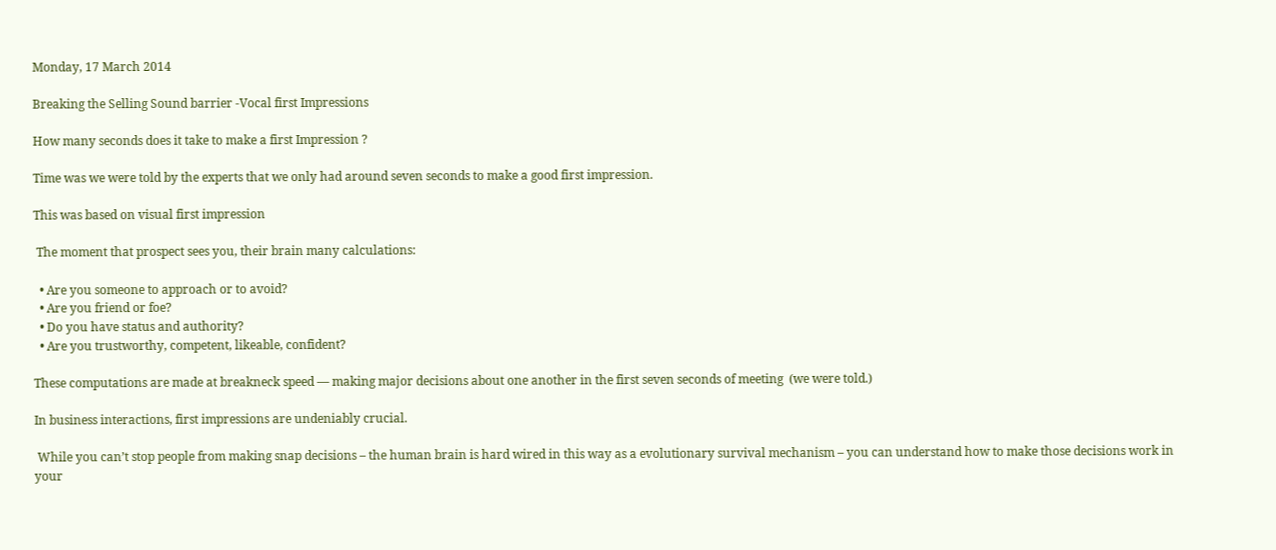Monday, 17 March 2014

Breaking the Selling Sound barrier -Vocal first Impressions

How many seconds does it take to make a first Impression ?

Time was we were told by the experts that we only had around seven seconds to make a good first impression.

This was based on visual first impression

 The moment that prospect sees you, their brain many calculations:

  • Are you someone to approach or to avoid?
  • Are you friend or foe?
  • Do you have status and authority?
  • Are you trustworthy, competent, likeable, confident?

These computations are made at breakneck speed — making major decisions about one another in the first seven seconds of meeting  (we were told.)

In business interactions, first impressions are undeniably crucial.

 While you can’t stop people from making snap decisions – the human brain is hard wired in this way as a evolutionary survival mechanism – you can understand how to make those decisions work in your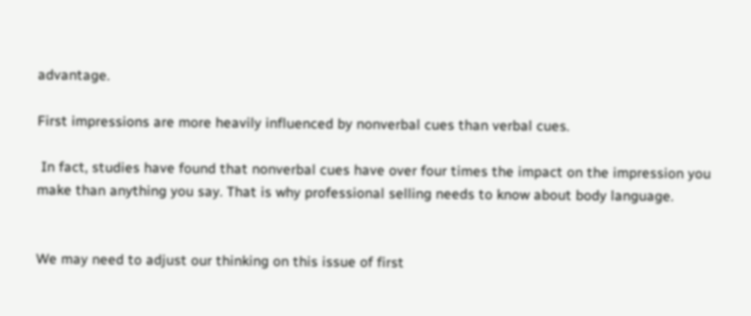advantage.

First impressions are more heavily influenced by nonverbal cues than verbal cues.

 In fact, studies have found that nonverbal cues have over four times the impact on the impression you make than anything you say. That is why professional selling needs to know about body language.


We may need to adjust our thinking on this issue of first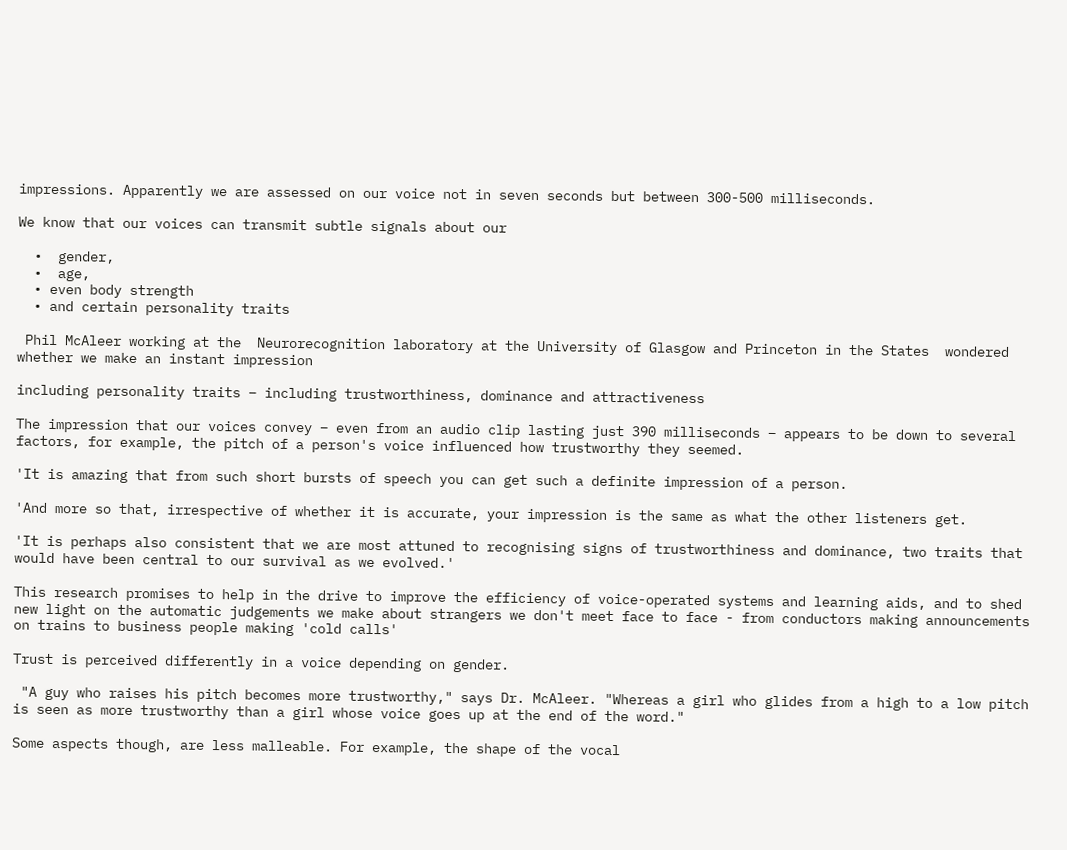impressions. Apparently we are assessed on our voice not in seven seconds but between 300-500 milliseconds.

We know that our voices can transmit subtle signals about our

  •  gender,
  •  age,
  • even body strength
  • and certain personality traits

 Phil McAleer working at the  Neurorecognition laboratory at the University of Glasgow and Princeton in the States  wondered whether we make an instant impression

including personality traits – including trustworthiness, dominance and attractiveness

The impression that our voices convey – even from an audio clip lasting just 390 milliseconds – appears to be down to several factors, for example, the pitch of a person's voice influenced how trustworthy they seemed.

'It is amazing that from such short bursts of speech you can get such a definite impression of a person.

'And more so that, irrespective of whether it is accurate, your impression is the same as what the other listeners get.

'It is perhaps also consistent that we are most attuned to recognising signs of trustworthiness and dominance, two traits that would have been central to our survival as we evolved.'

This research promises to help in the drive to improve the efficiency of voice-operated systems and learning aids, and to shed new light on the automatic judgements we make about strangers we don't meet face to face - from conductors making announcements on trains to business people making 'cold calls'

Trust is perceived differently in a voice depending on gender.

 "A guy who raises his pitch becomes more trustworthy," says Dr. McAleer. "Whereas a girl who glides from a high to a low pitch is seen as more trustworthy than a girl whose voice goes up at the end of the word."

Some aspects though, are less malleable. For example, the shape of the vocal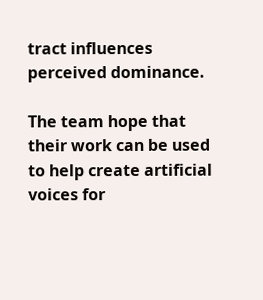tract influences perceived dominance.

The team hope that their work can be used to help create artificial voices for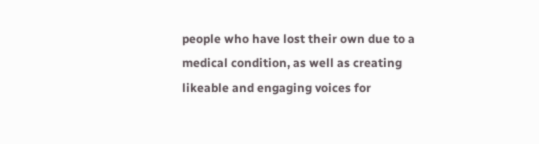people who have lost their own due to a medical condition, as well as creating likeable and engaging voices for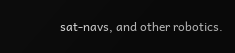sat-navs, and other robotics.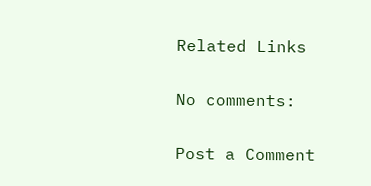Related Links

No comments:

Post a Comment